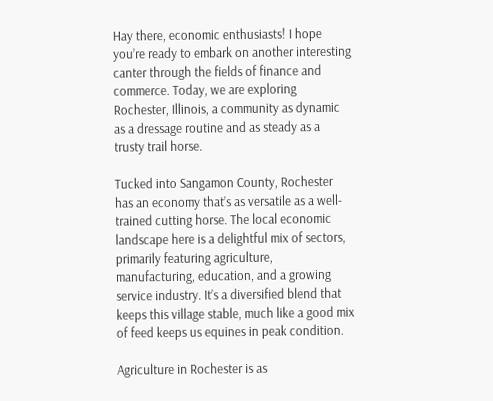Hay there, economic enthusiasts! I hope you’re ready to embark on another interesting canter through the fields of finance and commerce. Today, we are exploring Rochester, Illinois, a community as dynamic as a dressage routine and as steady as a trusty trail horse.

Tucked into Sangamon County, Rochester has an economy that’s as versatile as a well-trained cutting horse. The local economic landscape here is a delightful mix of sectors, primarily featuring agriculture, manufacturing, education, and a growing service industry. It’s a diversified blend that keeps this village stable, much like a good mix of feed keeps us equines in peak condition.

Agriculture in Rochester is as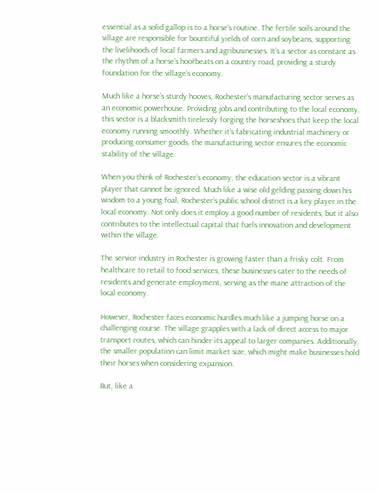essential as a solid gallop is to a horse’s routine. The fertile soils around the village are responsible for bountiful yields of corn and soybeans, supporting the livelihoods of local farmers and agribusinesses. It’s a sector as constant as the rhythm of a horse’s hoofbeats on a country road, providing a sturdy foundation for the village’s economy.

Much like a horse’s sturdy hooves, Rochester’s manufacturing sector serves as an economic powerhouse. Providing jobs and contributing to the local economy, this sector is a blacksmith tirelessly forging the horseshoes that keep the local economy running smoothly. Whether it’s fabricating industrial machinery or producing consumer goods, the manufacturing sector ensures the economic stability of the village.

When you think of Rochester’s economy, the education sector is a vibrant player that cannot be ignored. Much like a wise old gelding passing down his wisdom to a young foal, Rochester’s public school district is a key player in the local economy. Not only does it employ a good number of residents, but it also contributes to the intellectual capital that fuels innovation and development within the village.

The service industry in Rochester is growing faster than a frisky colt. From healthcare to retail to food services, these businesses cater to the needs of residents and generate employment, serving as the mane attraction of the local economy.

However, Rochester faces economic hurdles much like a jumping horse on a challenging course. The village grapples with a lack of direct access to major transport routes, which can hinder its appeal to larger companies. Additionally, the smaller population can limit market size, which might make businesses hold their horses when considering expansion.

But, like a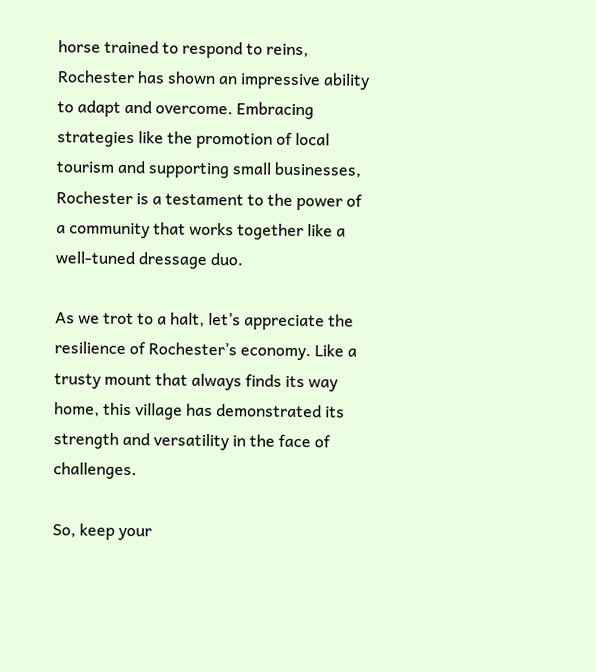horse trained to respond to reins, Rochester has shown an impressive ability to adapt and overcome. Embracing strategies like the promotion of local tourism and supporting small businesses, Rochester is a testament to the power of a community that works together like a well-tuned dressage duo.

As we trot to a halt, let’s appreciate the resilience of Rochester’s economy. Like a trusty mount that always finds its way home, this village has demonstrated its strength and versatility in the face of challenges.

So, keep your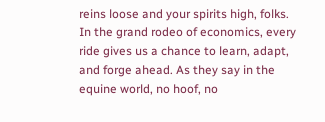reins loose and your spirits high, folks. In the grand rodeo of economics, every ride gives us a chance to learn, adapt, and forge ahead. As they say in the equine world, no hoof, no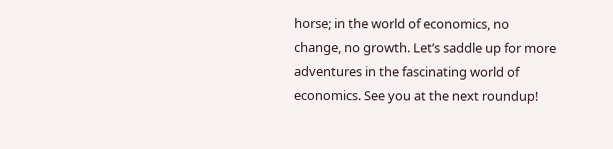horse; in the world of economics, no change, no growth. Let’s saddle up for more adventures in the fascinating world of economics. See you at the next roundup!